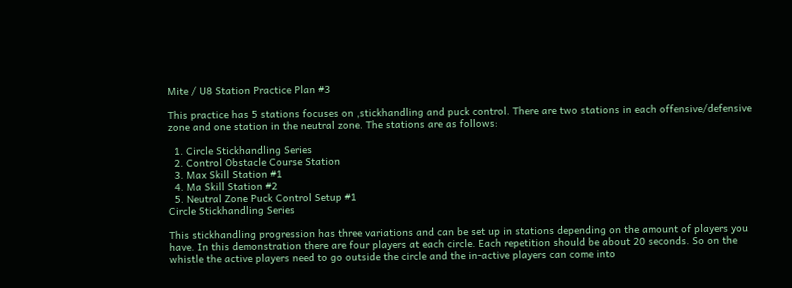Mite / U8 Station Practice Plan #3

This practice has 5 stations focuses on ,stickhandling and puck control. There are two stations in each offensive/defensive zone and one station in the neutral zone. The stations are as follows:

  1. Circle Stickhandling Series
  2. Control Obstacle Course Station
  3. Max Skill Station #1
  4. Ma Skill Station #2
  5. Neutral Zone Puck Control Setup #1
Circle Stickhandling Series

This stickhandling progression has three variations and can be set up in stations depending on the amount of players you have. In this demonstration there are four players at each circle. Each repetition should be about 20 seconds. So on the whistle the active players need to go outside the circle and the in-active players can come into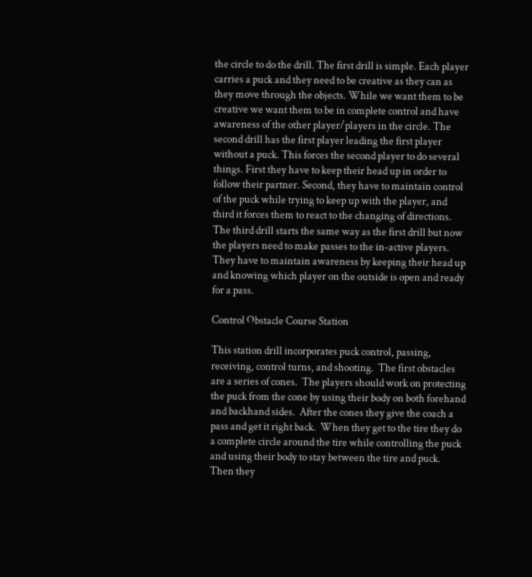the circle to do the drill. The first drill is simple. Each player carries a puck and they need to be creative as they can as they move through the objects. While we want them to be creative we want them to be in complete control and have awareness of the other player/players in the circle. The second drill has the first player leading the first player without a puck. This forces the second player to do several things. First they have to keep their head up in order to follow their partner. Second, they have to maintain control of the puck while trying to keep up with the player, and third it forces them to react to the changing of directions. The third drill starts the same way as the first drill but now the players need to make passes to the in-active players. They have to maintain awareness by keeping their head up and knowing which player on the outside is open and ready for a pass.

Control Obstacle Course Station

This station drill incorporates puck control, passing, receiving, control turns, and shooting.  The first obstacles are a series of cones.  The players should work on protecting the puck from the cone by using their body on both forehand and backhand sides.  After the cones they give the coach a pass and get it right back.  When they get to the tire they do a complete circle around the tire while controlling the puck and using their body to stay between the tire and puck.  Then they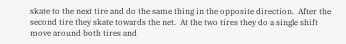skate to the next tire and do the same thing in the opposite direction.  After the second tire they skate towards the net.  At the two tires they do a single shift move around both tires and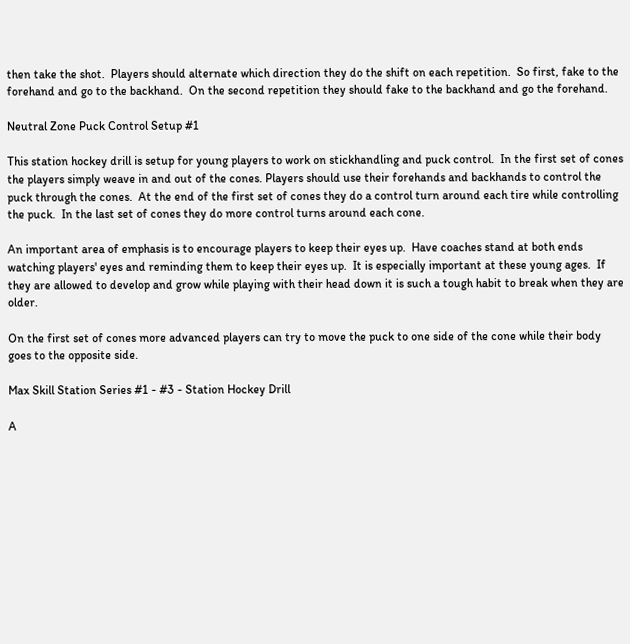then take the shot.  Players should alternate which direction they do the shift on each repetition.  So first, fake to the forehand and go to the backhand.  On the second repetition they should fake to the backhand and go the forehand.

Neutral Zone Puck Control Setup #1

This station hockey drill is setup for young players to work on stickhandling and puck control.  In the first set of cones the players simply weave in and out of the cones. Players should use their forehands and backhands to control the puck through the cones.  At the end of the first set of cones they do a control turn around each tire while controlling the puck.  In the last set of cones they do more control turns around each cone.

An important area of emphasis is to encourage players to keep their eyes up.  Have coaches stand at both ends watching players' eyes and reminding them to keep their eyes up.  It is especially important at these young ages.  If they are allowed to develop and grow while playing with their head down it is such a tough habit to break when they are older.

On the first set of cones more advanced players can try to move the puck to one side of the cone while their body goes to the opposite side.

Max Skill Station Series #1 - #3 - Station Hockey Drill

A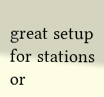great setup for stations or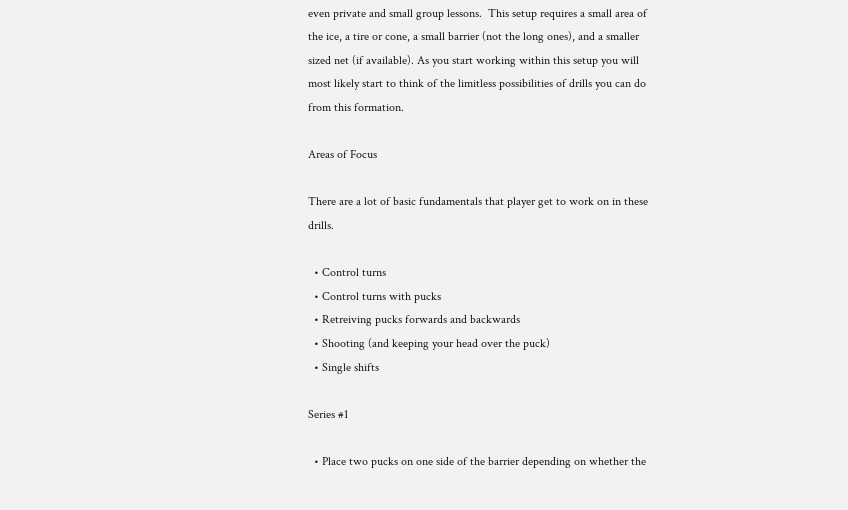even private and small group lessons.  This setup requires a small area of the ice, a tire or cone, a small barrier (not the long ones), and a smaller sized net (if available). As you start working within this setup you will most likely start to think of the limitless possibilities of drills you can do from this formation.

Areas of Focus

There are a lot of basic fundamentals that player get to work on in these drills.

  • Control turns
  • Control turns with pucks
  • Retreiving pucks forwards and backwards
  • Shooting (and keeping your head over the puck)
  • Single shifts

Series #1

  • Place two pucks on one side of the barrier depending on whether the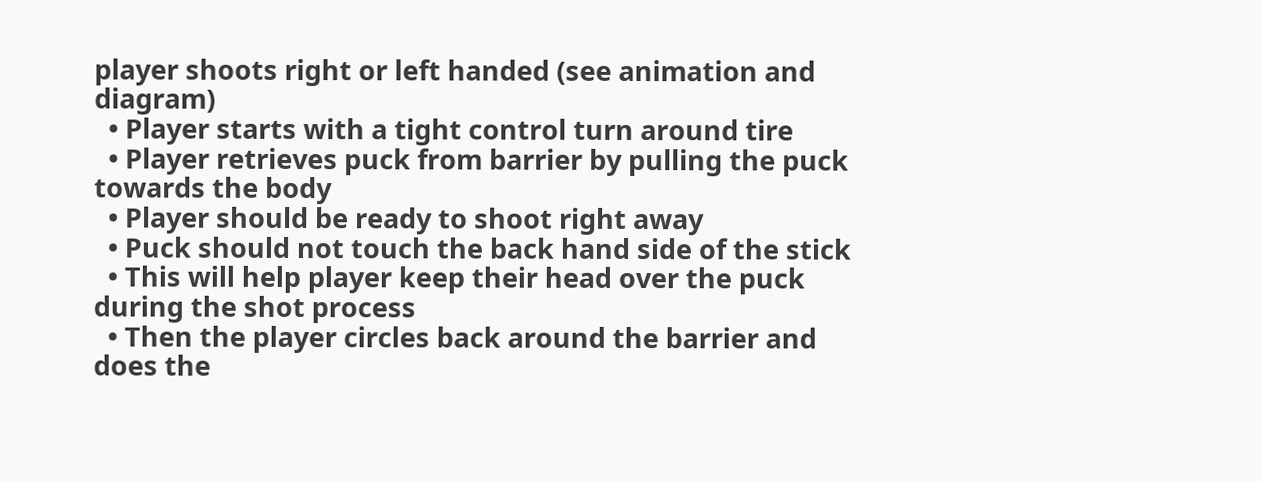player shoots right or left handed (see animation and diagram)
  • Player starts with a tight control turn around tire
  • Player retrieves puck from barrier by pulling the puck towards the body
  • Player should be ready to shoot right away
  • Puck should not touch the back hand side of the stick
  • This will help player keep their head over the puck during the shot process
  • Then the player circles back around the barrier and does the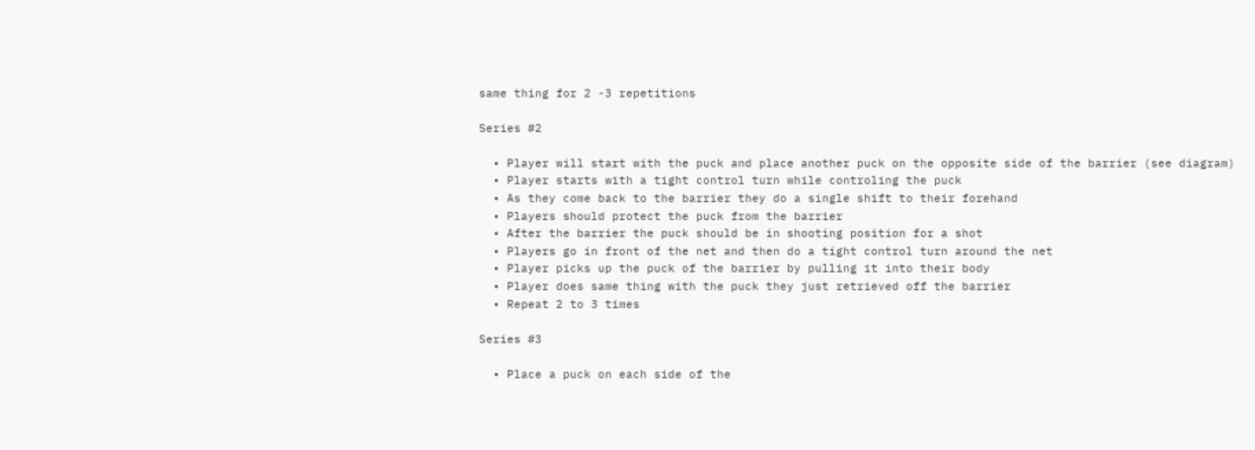same thing for 2 -3 repetitions

Series #2

  • Player will start with the puck and place another puck on the opposite side of the barrier (see diagram)
  • Player starts with a tight control turn while controling the puck
  • As they come back to the barrier they do a single shift to their forehand
  • Players should protect the puck from the barrier
  • After the barrier the puck should be in shooting position for a shot
  • Players go in front of the net and then do a tight control turn around the net
  • Player picks up the puck of the barrier by pulling it into their body
  • Player does same thing with the puck they just retrieved off the barrier
  • Repeat 2 to 3 times

Series #3

  • Place a puck on each side of the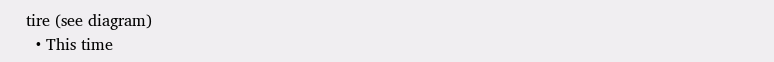tire (see diagram)
  • This time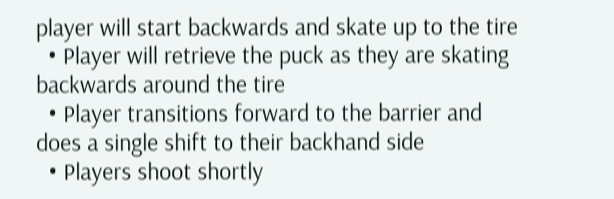player will start backwards and skate up to the tire
  • Player will retrieve the puck as they are skating backwards around the tire
  • Player transitions forward to the barrier and does a single shift to their backhand side
  • Players shoot shortly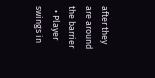after they are around the barrier
  • Player swings in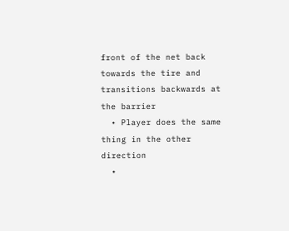front of the net back towards the tire and transitions backwards at the barrier
  • Player does the same thing in the other direction
  •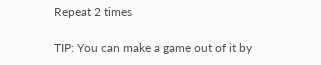Repeat 2 times

TIP: You can make a game out of it by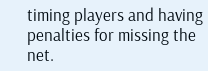timing players and having penalties for missing the net.